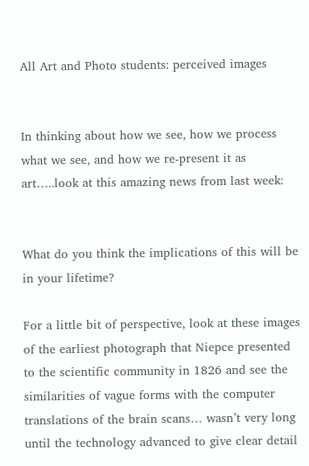All Art and Photo students: perceived images


In thinking about how we see, how we process what we see, and how we re-present it as art…..look at this amazing news from last week:


What do you think the implications of this will be in your lifetime?

For a little bit of perspective, look at these images of the earliest photograph that Niepce presented to the scientific community in 1826 and see the similarities of vague forms with the computer translations of the brain scans… wasn’t very long until the technology advanced to give clear detail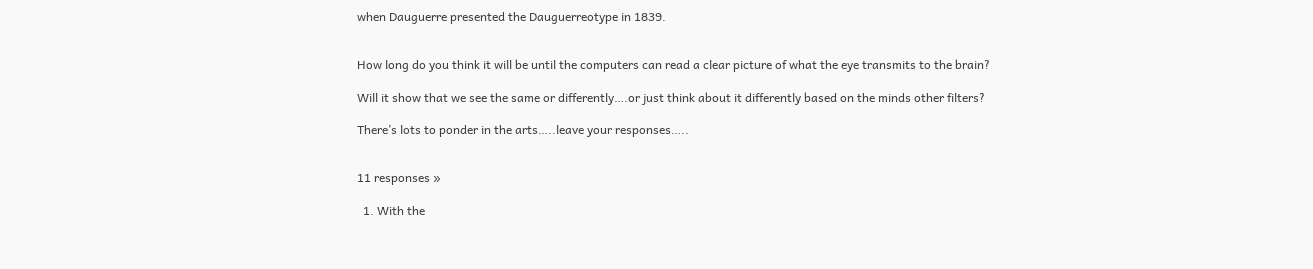when Dauguerre presented the Dauguerreotype in 1839.


How long do you think it will be until the computers can read a clear picture of what the eye transmits to the brain?

Will it show that we see the same or differently….or just think about it differently based on the minds other filters?

There’s lots to ponder in the arts…..leave your responses…..


11 responses »

  1. With the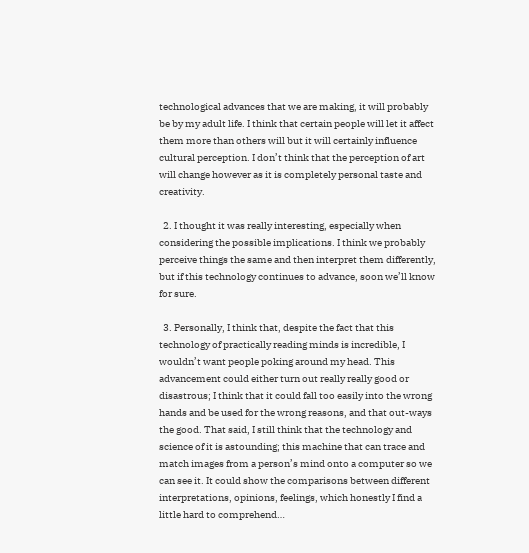technological advances that we are making, it will probably be by my adult life. I think that certain people will let it affect them more than others will but it will certainly influence cultural perception. I don’t think that the perception of art will change however as it is completely personal taste and creativity.

  2. I thought it was really interesting, especially when considering the possible implications. I think we probably perceive things the same and then interpret them differently, but if this technology continues to advance, soon we’ll know for sure.

  3. Personally, I think that, despite the fact that this technology of practically reading minds is incredible, I wouldn’t want people poking around my head. This advancement could either turn out really really good or disastrous; I think that it could fall too easily into the wrong hands and be used for the wrong reasons, and that out-ways the good. That said, I still think that the technology and science of it is astounding; this machine that can trace and match images from a person’s mind onto a computer so we can see it. It could show the comparisons between different interpretations, opinions, feelings, which honestly I find a little hard to comprehend…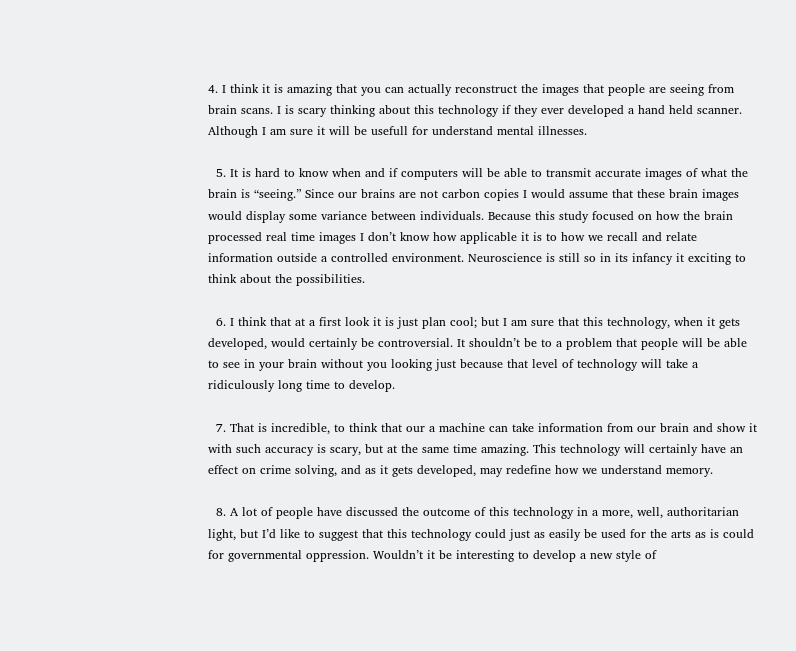4. I think it is amazing that you can actually reconstruct the images that people are seeing from brain scans. I is scary thinking about this technology if they ever developed a hand held scanner. Although I am sure it will be usefull for understand mental illnesses.

  5. It is hard to know when and if computers will be able to transmit accurate images of what the brain is “seeing.” Since our brains are not carbon copies I would assume that these brain images would display some variance between individuals. Because this study focused on how the brain processed real time images I don’t know how applicable it is to how we recall and relate information outside a controlled environment. Neuroscience is still so in its infancy it exciting to think about the possibilities.

  6. I think that at a first look it is just plan cool; but I am sure that this technology, when it gets developed, would certainly be controversial. It shouldn’t be to a problem that people will be able to see in your brain without you looking just because that level of technology will take a ridiculously long time to develop.

  7. That is incredible, to think that our a machine can take information from our brain and show it with such accuracy is scary, but at the same time amazing. This technology will certainly have an effect on crime solving, and as it gets developed, may redefine how we understand memory.

  8. A lot of people have discussed the outcome of this technology in a more, well, authoritarian light, but I’d like to suggest that this technology could just as easily be used for the arts as is could for governmental oppression. Wouldn’t it be interesting to develop a new style of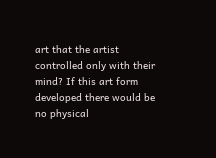art that the artist controlled only with their mind? If this art form developed there would be no physical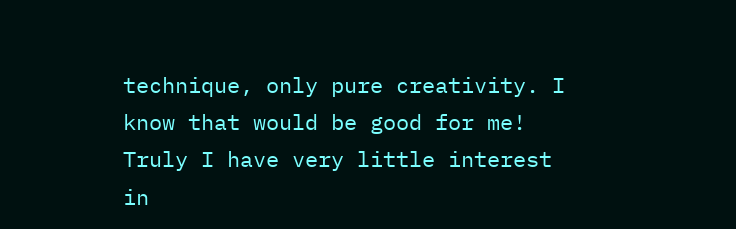technique, only pure creativity. I know that would be good for me! Truly I have very little interest in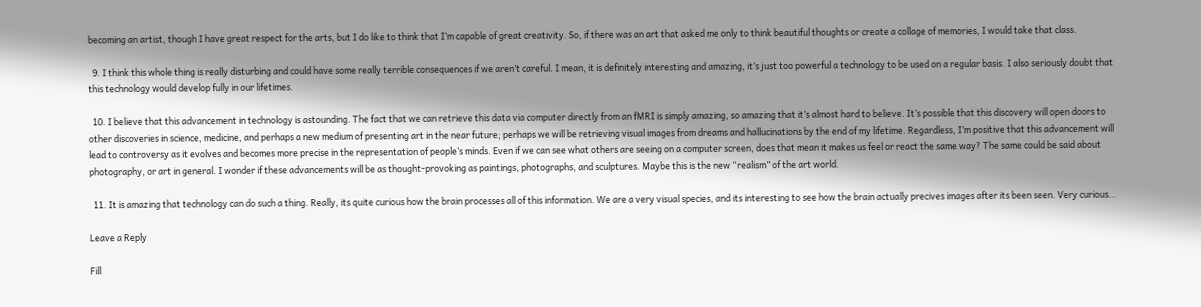becoming an artist, though I have great respect for the arts, but I do like to think that I’m capable of great creativity. So, if there was an art that asked me only to think beautiful thoughts or create a collage of memories, I would take that class.

  9. I think this whole thing is really disturbing and could have some really terrible consequences if we aren’t careful. I mean, it is definitely interesting and amazing, it’s just too powerful a technology to be used on a regular basis. I also seriously doubt that this technology would develop fully in our lifetimes.

  10. I believe that this advancement in technology is astounding. The fact that we can retrieve this data via computer directly from an fMRI is simply amazing, so amazing that it’s almost hard to believe. It’s possible that this discovery will open doors to other discoveries in science, medicine, and perhaps a new medium of presenting art in the near future; perhaps we will be retrieving visual images from dreams and hallucinations by the end of my lifetime. Regardless, I’m positive that this advancement will lead to controversy as it evolves and becomes more precise in the representation of people’s minds. Even if we can see what others are seeing on a computer screen, does that mean it makes us feel or react the same way? The same could be said about photography, or art in general. I wonder if these advancements will be as thought-provoking as paintings, photographs, and sculptures. Maybe this is the new “realism” of the art world.

  11. It is amazing that technology can do such a thing. Really, its quite curious how the brain processes all of this information. We are a very visual species, and its interesting to see how the brain actually precives images after its been seen. Very curious…

Leave a Reply

Fill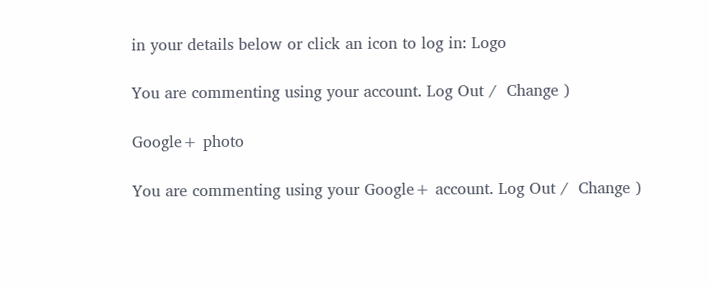in your details below or click an icon to log in: Logo

You are commenting using your account. Log Out /  Change )

Google+ photo

You are commenting using your Google+ account. Log Out /  Change )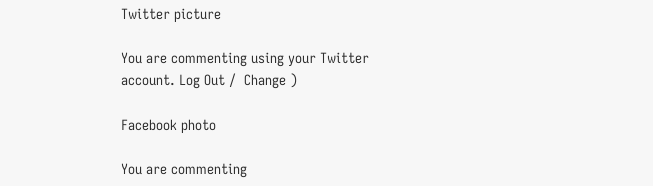Twitter picture

You are commenting using your Twitter account. Log Out /  Change )

Facebook photo

You are commenting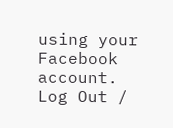using your Facebook account. Log Out /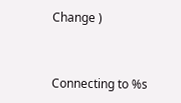Change )


Connecting to %s